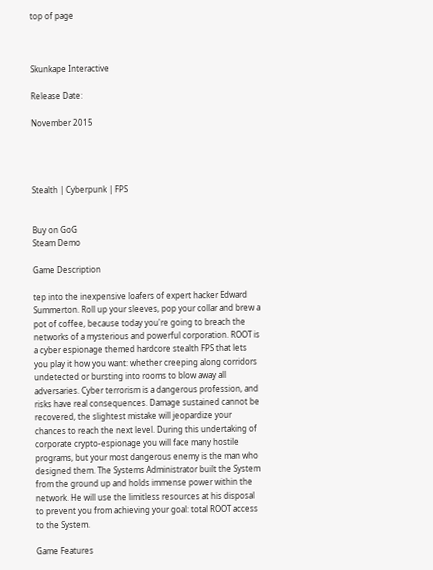top of page



Skunkape Interactive

Release Date:

November 2015




Stealth | Cyberpunk | FPS


Buy on GoG
Steam Demo

Game Description

tep into the inexpensive loafers of expert hacker Edward Summerton. Roll up your sleeves, pop your collar and brew a pot of coffee, because today you're going to breach the networks of a mysterious and powerful corporation. ROOT is a cyber espionage themed hardcore stealth FPS that lets you play it how you want: whether creeping along corridors undetected or bursting into rooms to blow away all adversaries. Cyber terrorism is a dangerous profession, and risks have real consequences. Damage sustained cannot be recovered, the slightest mistake will jeopardize your chances to reach the next level. During this undertaking of corporate crypto-espionage you will face many hostile programs, but your most dangerous enemy is the man who designed them. The Systems Administrator built the System from the ground up and holds immense power within the network. He will use the limitless resources at his disposal to prevent you from achieving your goal: total ROOT access to the System.

Game Features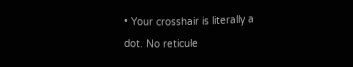• Your crosshair is literally a dot. No reticule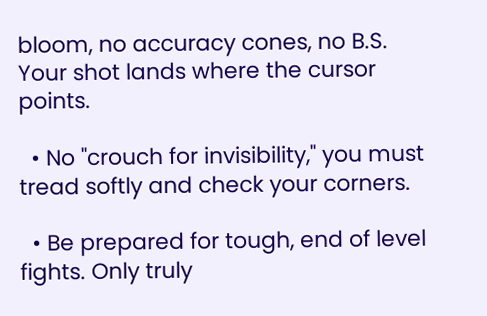bloom, no accuracy cones, no B.S. Your shot lands where the cursor points.

  • No "crouch for invisibility," you must tread softly and check your corners.

  • Be prepared for tough, end of level fights. Only truly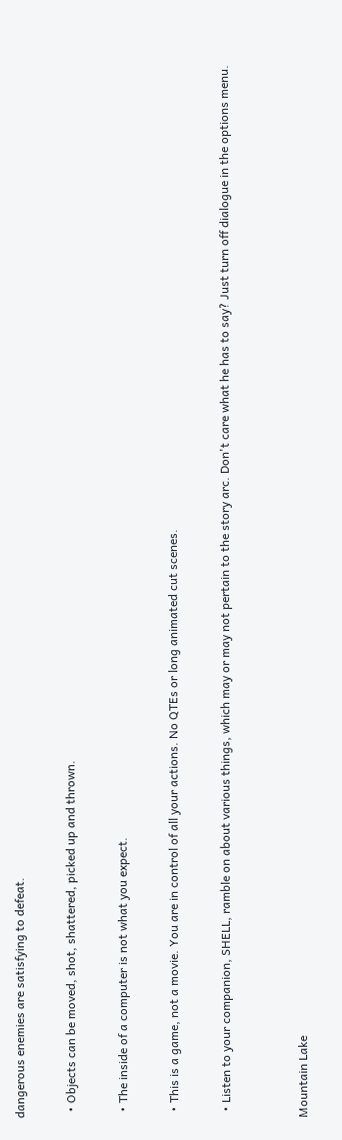dangerous enemies are satisfying to defeat.

  • Objects can be moved, shot, shattered, picked up and thrown.

  • The inside of a computer is not what you expect.

  • This is a game, not a movie. You are in control of all your actions. No QTEs or long animated cut scenes.

  • Listen to your companion, SHELL, ramble on about various things, which may or may not pertain to the story arc. Don't care what he has to say? Just turn off dialogue in the options menu.


Mountain Lake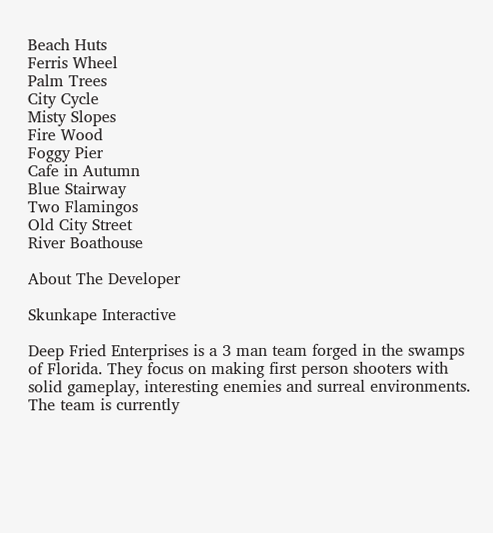Beach Huts
Ferris Wheel
Palm Trees
City Cycle
Misty Slopes
Fire Wood
Foggy Pier
Cafe in Autumn
Blue Stairway
Two Flamingos
Old City Street
River Boathouse

About The Developer

Skunkape Interactive

Deep Fried Enterprises is a 3 man team forged in the swamps of Florida. They focus on making first person shooters with solid gameplay, interesting enemies and surreal environments. The team is currently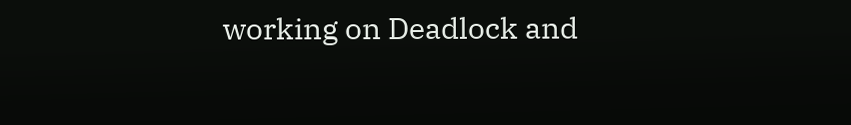working on Deadlock and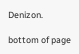Denizon.

bottom of page